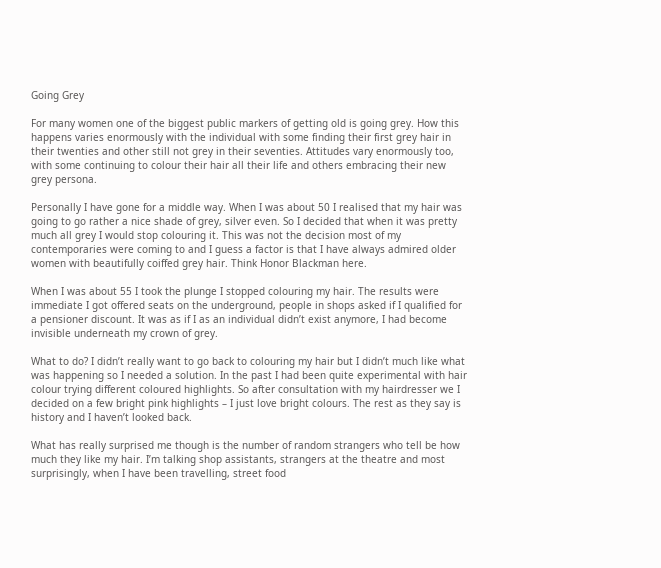Going Grey

For many women one of the biggest public markers of getting old is going grey. How this happens varies enormously with the individual with some finding their first grey hair in their twenties and other still not grey in their seventies. Attitudes vary enormously too, with some continuing to colour their hair all their life and others embracing their new grey persona.

Personally I have gone for a middle way. When I was about 50 I realised that my hair was going to go rather a nice shade of grey, silver even. So I decided that when it was pretty much all grey I would stop colouring it. This was not the decision most of my contemporaries were coming to and I guess a factor is that I have always admired older women with beautifully coiffed grey hair. Think Honor Blackman here.

When I was about 55 I took the plunge I stopped colouring my hair. The results were immediate I got offered seats on the underground, people in shops asked if I qualified for a pensioner discount. It was as if I as an individual didn’t exist anymore, I had become invisible underneath my crown of grey.

What to do? I didn’t really want to go back to colouring my hair but I didn’t much like what was happening so I needed a solution. In the past I had been quite experimental with hair colour trying different coloured highlights. So after consultation with my hairdresser we I decided on a few bright pink highlights – I just love bright colours. The rest as they say is history and I haven’t looked back.

What has really surprised me though is the number of random strangers who tell be how much they like my hair. I’m talking shop assistants, strangers at the theatre and most surprisingly, when I have been travelling, street food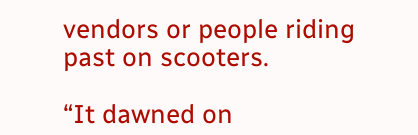vendors or people riding past on scooters.

“It dawned on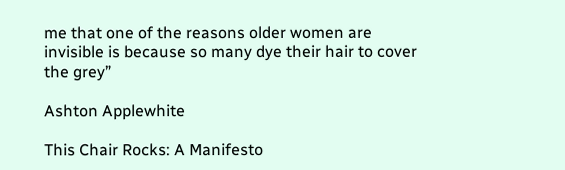me that one of the reasons older women are invisible is because so many dye their hair to cover the grey”

Ashton Applewhite

This Chair Rocks: A Manifesto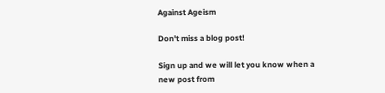Against Ageism

Don't miss a blog post!

Sign up and we will let you know when a new post from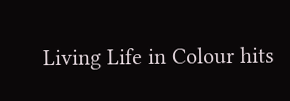Living Life in Colour hits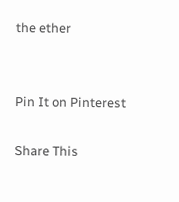the ether


Pin It on Pinterest

Share This